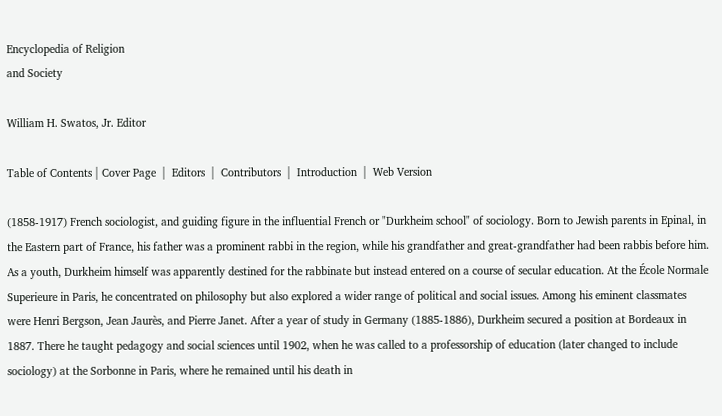Encyclopedia of Religion
and Society

William H. Swatos, Jr. Editor

Table of Contents | Cover Page  |  Editors  |  Contributors  |  Introduction  |  Web Version

(1858-1917) French sociologist, and guiding figure in the influential French or "Durkheim school" of sociology. Born to Jewish parents in Epinal, in the Eastern part of France, his father was a prominent rabbi in the region, while his grandfather and great-grandfather had been rabbis before him. As a youth, Durkheim himself was apparently destined for the rabbinate but instead entered on a course of secular education. At the École Normale Superieure in Paris, he concentrated on philosophy but also explored a wider range of political and social issues. Among his eminent classmates were Henri Bergson, Jean Jaurès, and Pierre Janet. After a year of study in Germany (1885-1886), Durkheim secured a position at Bordeaux in 1887. There he taught pedagogy and social sciences until 1902, when he was called to a professorship of education (later changed to include sociology) at the Sorbonne in Paris, where he remained until his death in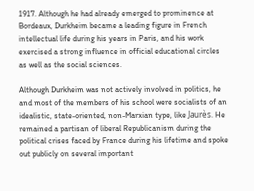1917. Although he had already emerged to prominence at Bordeaux, Durkheim became a leading figure in French intellectual life during his years in Paris, and his work exercised a strong influence in official educational circles as well as the social sciences.

Although Durkheim was not actively involved in politics, he and most of the members of his school were socialists of an idealistic, state-oriented, non-Marxian type, like Jaurès. He remained a partisan of liberal Republicanism during the political crises faced by France during his lifetime and spoke out publicly on several important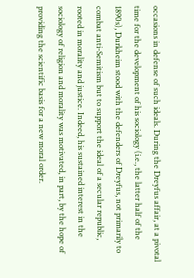occasions in defense of such ideals. During the Dreyfus affair, at a pivotal time for the development of his sociology (i.e., the latter half of the 1890s), Durkheim stood with the defenders of Dreyfus, not primarily to combat anti-Semitism but to support the ideal of a secular republic, rooted in morality and justice. Indeed, his sustained interest in the sociology of religion and morality was motivated, in part, by the hope of providing the scientific basis for a new moral order.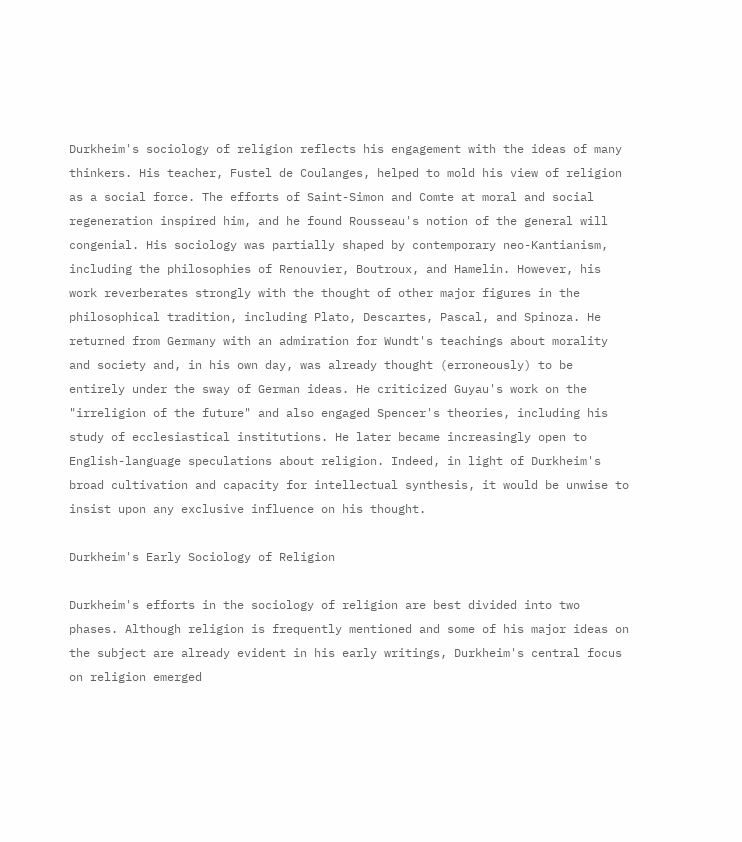Durkheim's sociology of religion reflects his engagement with the ideas of many thinkers. His teacher, Fustel de Coulanges, helped to mold his view of religion as a social force. The efforts of Saint-Simon and Comte at moral and social regeneration inspired him, and he found Rousseau's notion of the general will congenial. His sociology was partially shaped by contemporary neo-Kantianism, including the philosophies of Renouvier, Boutroux, and Hamelin. However, his work reverberates strongly with the thought of other major figures in the philosophical tradition, including Plato, Descartes, Pascal, and Spinoza. He returned from Germany with an admiration for Wundt's teachings about morality and society and, in his own day, was already thought (erroneously) to be entirely under the sway of German ideas. He criticized Guyau's work on the "irreligion of the future" and also engaged Spencer's theories, including his study of ecclesiastical institutions. He later became increasingly open to English-language speculations about religion. Indeed, in light of Durkheim's broad cultivation and capacity for intellectual synthesis, it would be unwise to insist upon any exclusive influence on his thought.

Durkheim's Early Sociology of Religion

Durkheim's efforts in the sociology of religion are best divided into two phases. Although religion is frequently mentioned and some of his major ideas on the subject are already evident in his early writings, Durkheim's central focus on religion emerged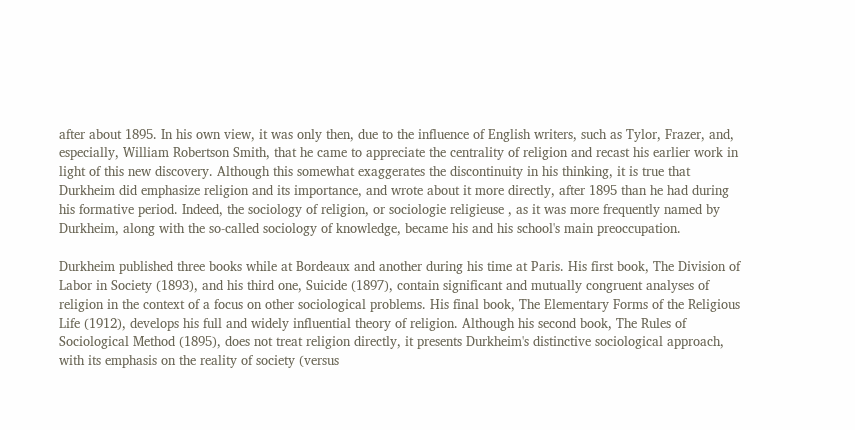after about 1895. In his own view, it was only then, due to the influence of English writers, such as Tylor, Frazer, and, especially, William Robertson Smith, that he came to appreciate the centrality of religion and recast his earlier work in light of this new discovery. Although this somewhat exaggerates the discontinuity in his thinking, it is true that Durkheim did emphasize religion and its importance, and wrote about it more directly, after 1895 than he had during his formative period. Indeed, the sociology of religion, or sociologie religieuse , as it was more frequently named by Durkheim, along with the so-called sociology of knowledge, became his and his school's main preoccupation.

Durkheim published three books while at Bordeaux and another during his time at Paris. His first book, The Division of Labor in Society (1893), and his third one, Suicide (1897), contain significant and mutually congruent analyses of religion in the context of a focus on other sociological problems. His final book, The Elementary Forms of the Religious Life (1912), develops his full and widely influential theory of religion. Although his second book, The Rules of Sociological Method (1895), does not treat religion directly, it presents Durkheim's distinctive sociological approach, with its emphasis on the reality of society (versus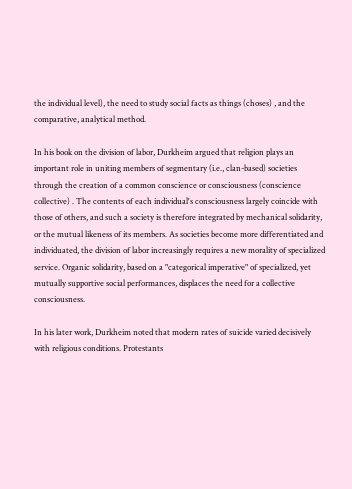the individual level), the need to study social facts as things (choses) , and the comparative, analytical method.

In his book on the division of labor, Durkheim argued that religion plays an important role in uniting members of segmentary (i.e., clan-based) societies through the creation of a common conscience or consciousness (conscience collective) . The contents of each individual's consciousness largely coincide with those of others, and such a society is therefore integrated by mechanical solidarity, or the mutual likeness of its members. As societies become more differentiated and individuated, the division of labor increasingly requires a new morality of specialized service. Organic solidarity, based on a "categorical imperative" of specialized, yet mutually supportive social performances, displaces the need for a collective consciousness.

In his later work, Durkheim noted that modern rates of suicide varied decisively with religious conditions. Protestants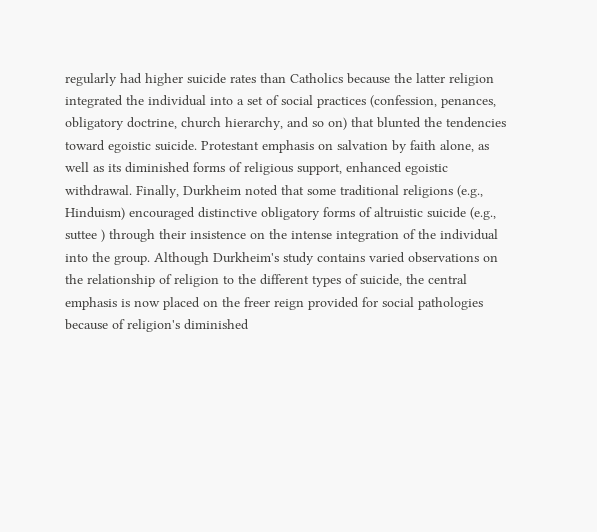regularly had higher suicide rates than Catholics because the latter religion integrated the individual into a set of social practices (confession, penances, obligatory doctrine, church hierarchy, and so on) that blunted the tendencies toward egoistic suicide. Protestant emphasis on salvation by faith alone, as well as its diminished forms of religious support, enhanced egoistic withdrawal. Finally, Durkheim noted that some traditional religions (e.g., Hinduism) encouraged distinctive obligatory forms of altruistic suicide (e.g., suttee ) through their insistence on the intense integration of the individual into the group. Although Durkheim's study contains varied observations on the relationship of religion to the different types of suicide, the central emphasis is now placed on the freer reign provided for social pathologies because of religion's diminished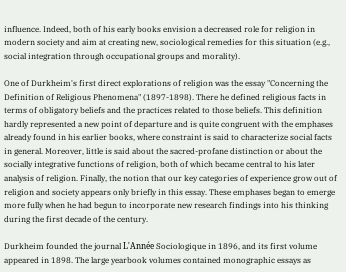influence. Indeed, both of his early books envision a decreased role for religion in modern society and aim at creating new, sociological remedies for this situation (e.g., social integration through occupational groups and morality).

One of Durkheim's first direct explorations of religion was the essay "Concerning the Definition of Religious Phenomena" (1897-1898). There he defined religious facts in terms of obligatory beliefs and the practices related to those beliefs. This definition hardly represented a new point of departure and is quite congruent with the emphases already found in his earlier books, where constraint is said to characterize social facts in general. Moreover, little is said about the sacred-profane distinction or about the socially integrative functions of religion, both of which became central to his later analysis of religion. Finally, the notion that our key categories of experience grow out of religion and society appears only briefly in this essay. These emphases began to emerge more fully when he had begun to incorporate new research findings into his thinking during the first decade of the century.

Durkheim founded the journal L'Année Sociologique in 1896, and its first volume appeared in 1898. The large yearbook volumes contained monographic essays as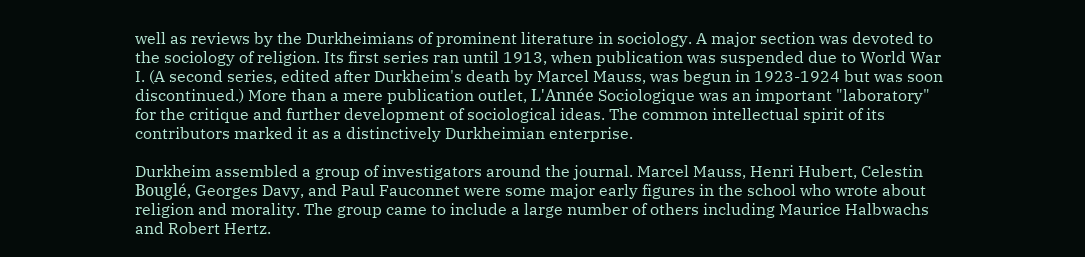well as reviews by the Durkheimians of prominent literature in sociology. A major section was devoted to the sociology of religion. Its first series ran until 1913, when publication was suspended due to World War I. (A second series, edited after Durkheim's death by Marcel Mauss, was begun in 1923-1924 but was soon discontinued.) More than a mere publication outlet, L'Année Sociologique was an important "laboratory" for the critique and further development of sociological ideas. The common intellectual spirit of its contributors marked it as a distinctively Durkheimian enterprise.

Durkheim assembled a group of investigators around the journal. Marcel Mauss, Henri Hubert, Celestin Bouglé, Georges Davy, and Paul Fauconnet were some major early figures in the school who wrote about religion and morality. The group came to include a large number of others including Maurice Halbwachs and Robert Hertz.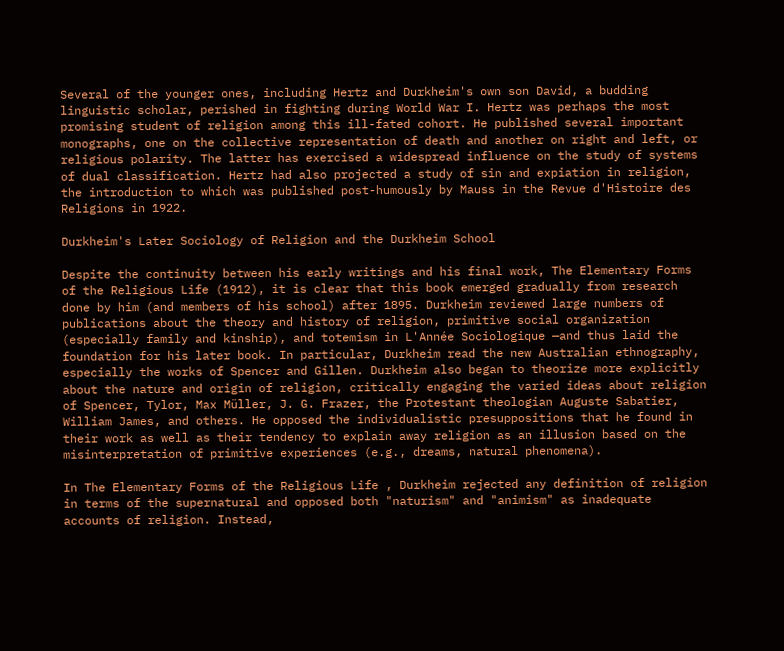Several of the younger ones, including Hertz and Durkheim's own son David, a budding linguistic scholar, perished in fighting during World War I. Hertz was perhaps the most promising student of religion among this ill-fated cohort. He published several important monographs, one on the collective representation of death and another on right and left, or religious polarity. The latter has exercised a widespread influence on the study of systems of dual classification. Hertz had also projected a study of sin and expiation in religion, the introduction to which was published post-humously by Mauss in the Revue d'Histoire des Religions in 1922.

Durkheim's Later Sociology of Religion and the Durkheim School

Despite the continuity between his early writings and his final work, The Elementary Forms of the Religious Life (1912), it is clear that this book emerged gradually from research done by him (and members of his school) after 1895. Durkheim reviewed large numbers of publications about the theory and history of religion, primitive social organization (especially family and kinship), and totemism in L'Année Sociologique —and thus laid the foundation for his later book. In particular, Durkheim read the new Australian ethnography, especially the works of Spencer and Gillen. Durkheim also began to theorize more explicitly about the nature and origin of religion, critically engaging the varied ideas about religion of Spencer, Tylor, Max Müller, J. G. Frazer, the Protestant theologian Auguste Sabatier, William James, and others. He opposed the individualistic presuppositions that he found in their work as well as their tendency to explain away religion as an illusion based on the misinterpretation of primitive experiences (e.g., dreams, natural phenomena).

In The Elementary Forms of the Religious Life , Durkheim rejected any definition of religion in terms of the supernatural and opposed both "naturism" and "animism" as inadequate accounts of religion. Instead,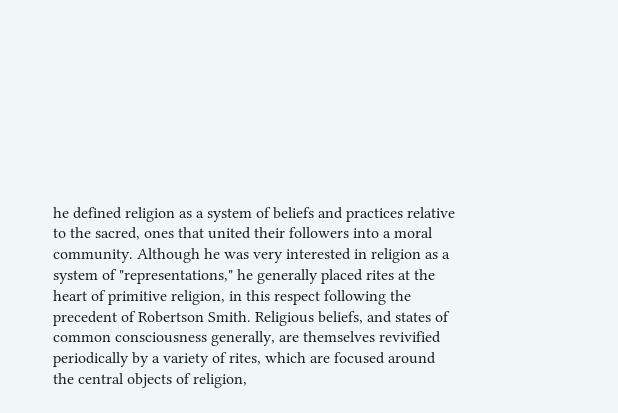he defined religion as a system of beliefs and practices relative to the sacred, ones that united their followers into a moral community. Although he was very interested in religion as a system of "representations," he generally placed rites at the heart of primitive religion, in this respect following the precedent of Robertson Smith. Religious beliefs, and states of common consciousness generally, are themselves revivified periodically by a variety of rites, which are focused around the central objects of religion,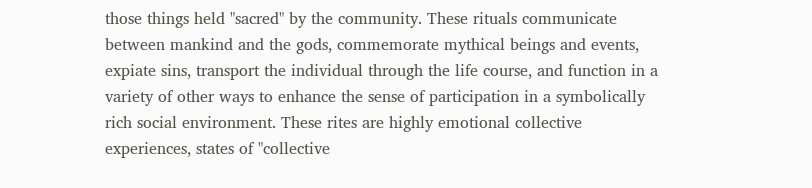those things held "sacred" by the community. These rituals communicate between mankind and the gods, commemorate mythical beings and events, expiate sins, transport the individual through the life course, and function in a variety of other ways to enhance the sense of participation in a symbolically rich social environment. These rites are highly emotional collective experiences, states of "collective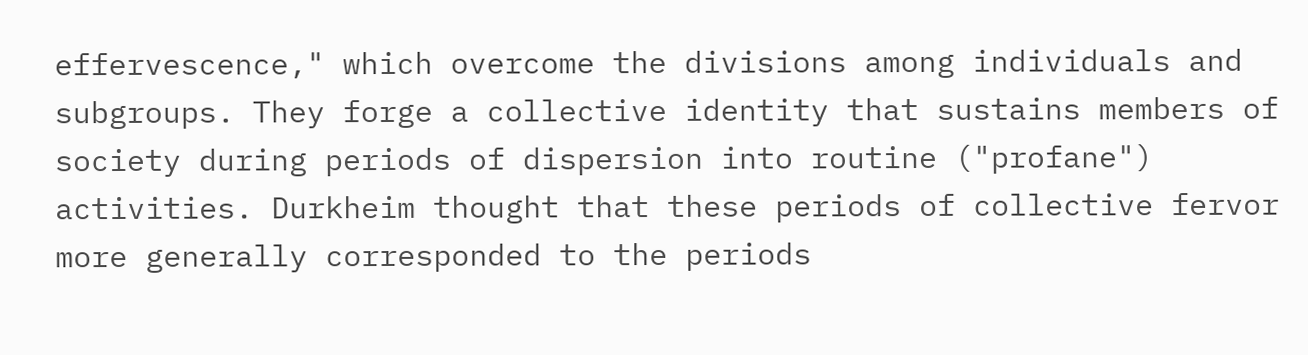effervescence," which overcome the divisions among individuals and subgroups. They forge a collective identity that sustains members of society during periods of dispersion into routine ("profane") activities. Durkheim thought that these periods of collective fervor more generally corresponded to the periods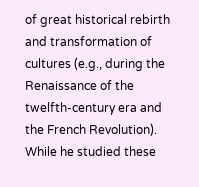of great historical rebirth and transformation of cultures (e.g., during the Renaissance of the twelfth-century era and the French Revolution). While he studied these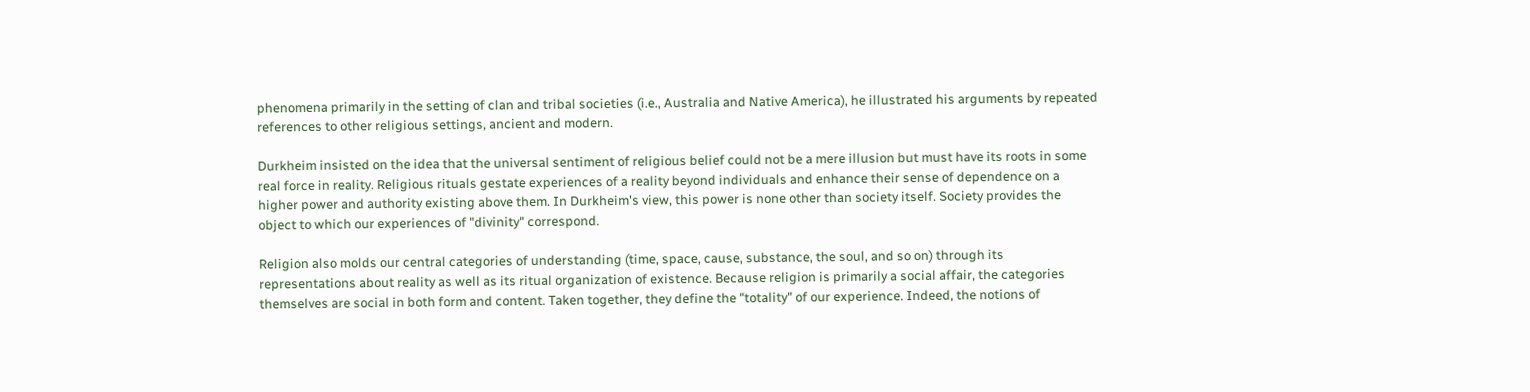phenomena primarily in the setting of clan and tribal societies (i.e., Australia and Native America), he illustrated his arguments by repeated references to other religious settings, ancient and modern.

Durkheim insisted on the idea that the universal sentiment of religious belief could not be a mere illusion but must have its roots in some real force in reality. Religious rituals gestate experiences of a reality beyond individuals and enhance their sense of dependence on a higher power and authority existing above them. In Durkheim's view, this power is none other than society itself. Society provides the object to which our experiences of "divinity" correspond.

Religion also molds our central categories of understanding (time, space, cause, substance, the soul, and so on) through its representations about reality as well as its ritual organization of existence. Because religion is primarily a social affair, the categories themselves are social in both form and content. Taken together, they define the "totality" of our experience. Indeed, the notions of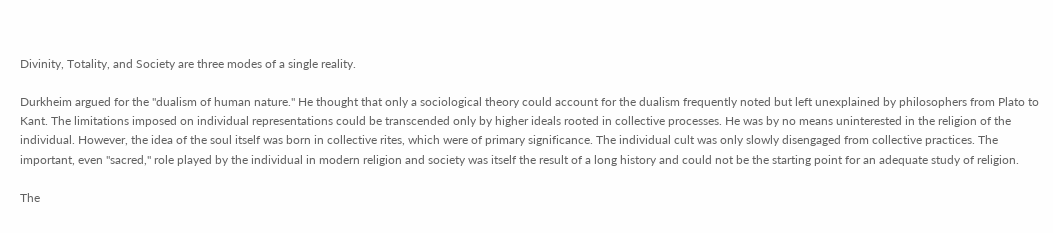Divinity, Totality, and Society are three modes of a single reality.

Durkheim argued for the "dualism of human nature." He thought that only a sociological theory could account for the dualism frequently noted but left unexplained by philosophers from Plato to Kant. The limitations imposed on individual representations could be transcended only by higher ideals rooted in collective processes. He was by no means uninterested in the religion of the individual. However, the idea of the soul itself was born in collective rites, which were of primary significance. The individual cult was only slowly disengaged from collective practices. The important, even "sacred," role played by the individual in modern religion and society was itself the result of a long history and could not be the starting point for an adequate study of religion.

The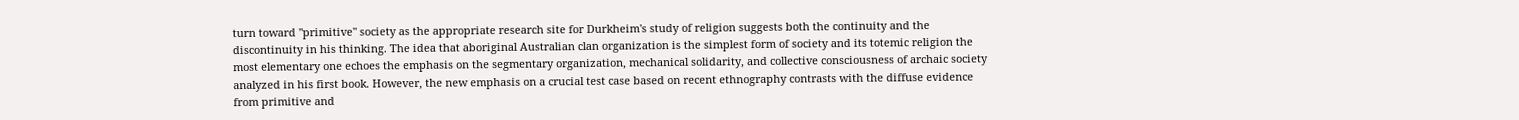turn toward "primitive" society as the appropriate research site for Durkheim's study of religion suggests both the continuity and the discontinuity in his thinking. The idea that aboriginal Australian clan organization is the simplest form of society and its totemic religion the most elementary one echoes the emphasis on the segmentary organization, mechanical solidarity, and collective consciousness of archaic society analyzed in his first book. However, the new emphasis on a crucial test case based on recent ethnography contrasts with the diffuse evidence from primitive and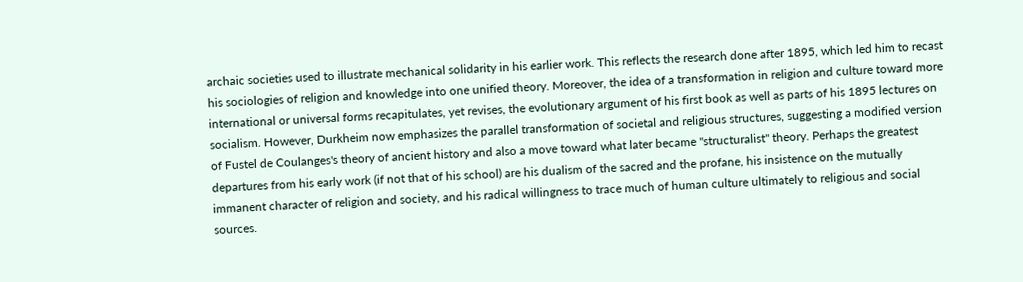archaic societies used to illustrate mechanical solidarity in his earlier work. This reflects the research done after 1895, which led him to recast his sociologies of religion and knowledge into one unified theory. Moreover, the idea of a transformation in religion and culture toward more international or universal forms recapitulates, yet revises, the evolutionary argument of his first book as well as parts of his 1895 lectures on socialism. However, Durkheim now emphasizes the parallel transformation of societal and religious structures, suggesting a modified version of Fustel de Coulanges's theory of ancient history and also a move toward what later became "structuralist" theory. Perhaps the greatest departures from his early work (if not that of his school) are his dualism of the sacred and the profane, his insistence on the mutually immanent character of religion and society, and his radical willingness to trace much of human culture ultimately to religious and social sources.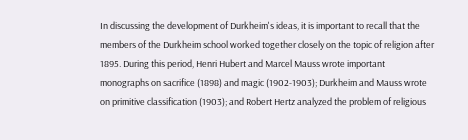In discussing the development of Durkheim's ideas, it is important to recall that the members of the Durkheim school worked together closely on the topic of religion after 1895. During this period, Henri Hubert and Marcel Mauss wrote important monographs on sacrifice (1898) and magic (1902-1903); Durkheim and Mauss wrote on primitive classification (1903); and Robert Hertz analyzed the problem of religious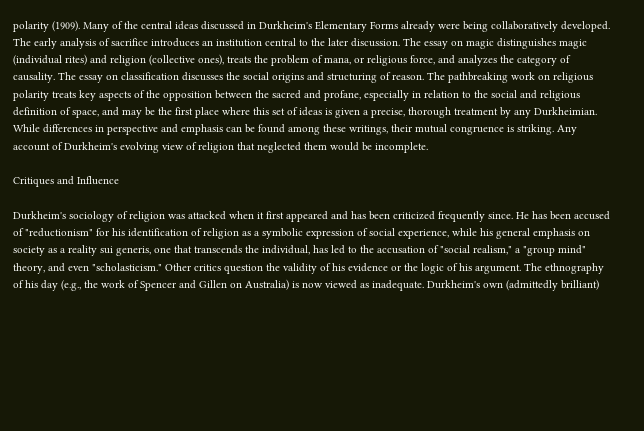polarity (1909). Many of the central ideas discussed in Durkheim's Elementary Forms already were being collaboratively developed. The early analysis of sacrifice introduces an institution central to the later discussion. The essay on magic distinguishes magic (individual rites) and religion (collective ones), treats the problem of mana, or religious force, and analyzes the category of causality. The essay on classification discusses the social origins and structuring of reason. The pathbreaking work on religious polarity treats key aspects of the opposition between the sacred and profane, especially in relation to the social and religious definition of space, and may be the first place where this set of ideas is given a precise, thorough treatment by any Durkheimian. While differences in perspective and emphasis can be found among these writings, their mutual congruence is striking. Any account of Durkheim's evolving view of religion that neglected them would be incomplete.

Critiques and Influence

Durkheim's sociology of religion was attacked when it first appeared and has been criticized frequently since. He has been accused of "reductionism" for his identification of religion as a symbolic expression of social experience, while his general emphasis on society as a reality sui generis, one that transcends the individual, has led to the accusation of "social realism," a "group mind" theory, and even "scholasticism." Other critics question the validity of his evidence or the logic of his argument. The ethnography of his day (e.g., the work of Spencer and Gillen on Australia) is now viewed as inadequate. Durkheim's own (admittedly brilliant)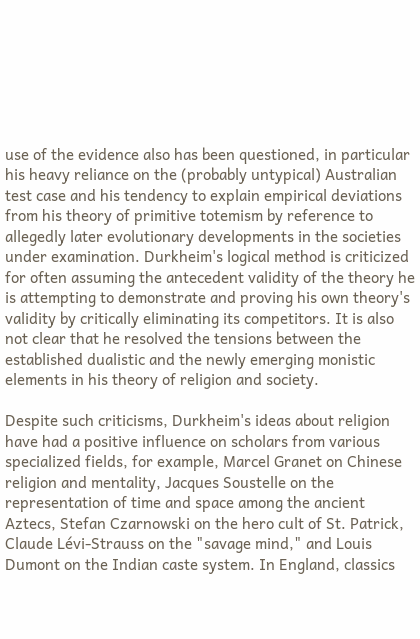use of the evidence also has been questioned, in particular his heavy reliance on the (probably untypical) Australian test case and his tendency to explain empirical deviations from his theory of primitive totemism by reference to allegedly later evolutionary developments in the societies under examination. Durkheim's logical method is criticized for often assuming the antecedent validity of the theory he is attempting to demonstrate and proving his own theory's validity by critically eliminating its competitors. It is also not clear that he resolved the tensions between the established dualistic and the newly emerging monistic elements in his theory of religion and society.

Despite such criticisms, Durkheim's ideas about religion have had a positive influence on scholars from various specialized fields, for example, Marcel Granet on Chinese religion and mentality, Jacques Soustelle on the representation of time and space among the ancient Aztecs, Stefan Czarnowski on the hero cult of St. Patrick, Claude Lévi-Strauss on the "savage mind," and Louis Dumont on the Indian caste system. In England, classics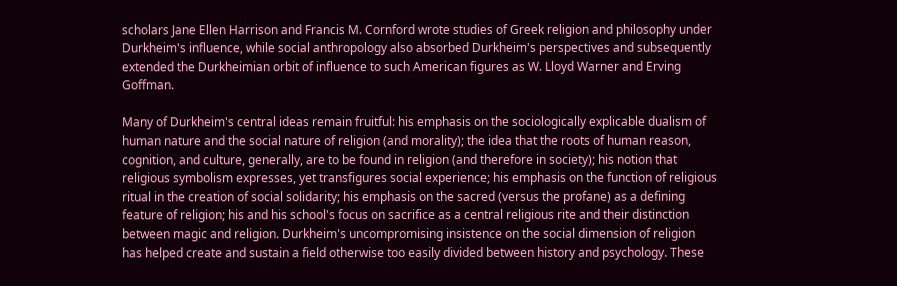scholars Jane Ellen Harrison and Francis M. Cornford wrote studies of Greek religion and philosophy under Durkheim's influence, while social anthropology also absorbed Durkheim's perspectives and subsequently extended the Durkheimian orbit of influence to such American figures as W. Lloyd Warner and Erving Goffman.

Many of Durkheim's central ideas remain fruitful: his emphasis on the sociologically explicable dualism of human nature and the social nature of religion (and morality); the idea that the roots of human reason, cognition, and culture, generally, are to be found in religion (and therefore in society); his notion that religious symbolism expresses, yet transfigures social experience; his emphasis on the function of religious ritual in the creation of social solidarity; his emphasis on the sacred (versus the profane) as a defining feature of religion; his and his school's focus on sacrifice as a central religious rite and their distinction between magic and religion. Durkheim's uncompromising insistence on the social dimension of religion has helped create and sustain a field otherwise too easily divided between history and psychology. These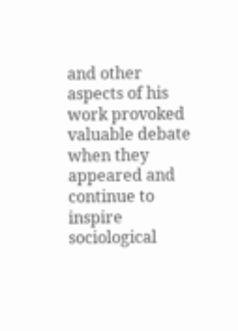and other aspects of his work provoked valuable debate when they appeared and continue to inspire sociological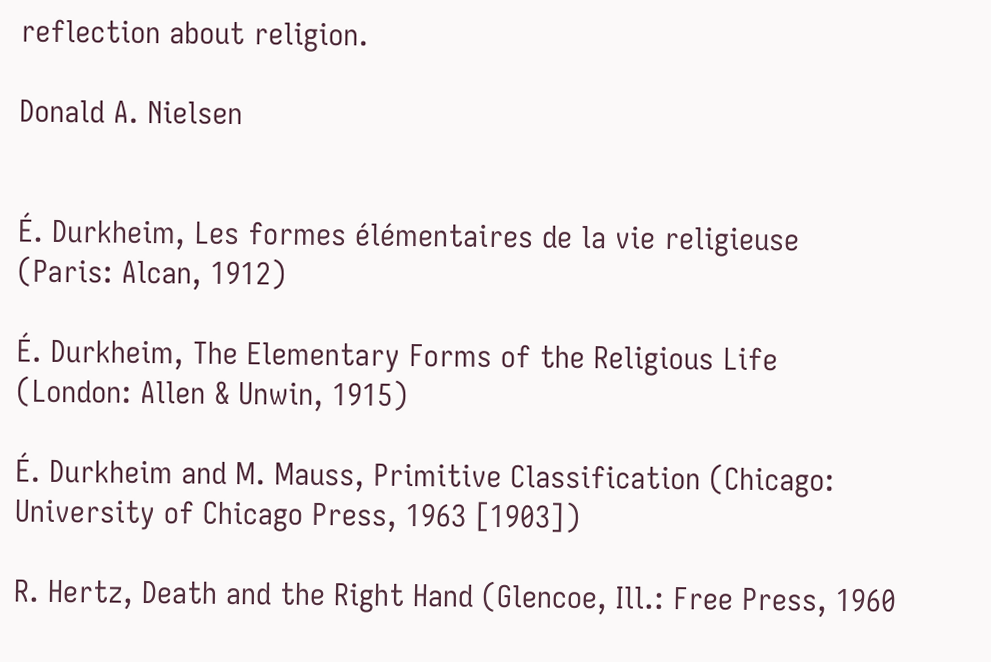reflection about religion.

Donald A. Nielsen


É. Durkheim, Les formes élémentaires de la vie religieuse (Paris: Alcan, 1912)

É. Durkheim, The Elementary Forms of the Religious Life (London: Allen & Unwin, 1915)

É. Durkheim and M. Mauss, Primitive Classification (Chicago: University of Chicago Press, 1963 [1903])

R. Hertz, Death and the Right Hand (Glencoe, Ill.: Free Press, 1960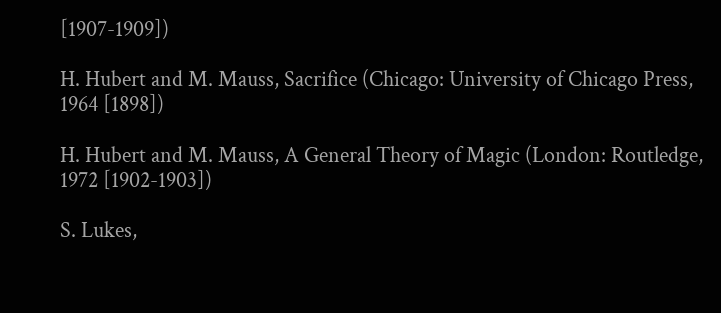[1907-1909])

H. Hubert and M. Mauss, Sacrifice (Chicago: University of Chicago Press, 1964 [1898])

H. Hubert and M. Mauss, A General Theory of Magic (London: Routledge, 1972 [1902-1903])

S. Lukes,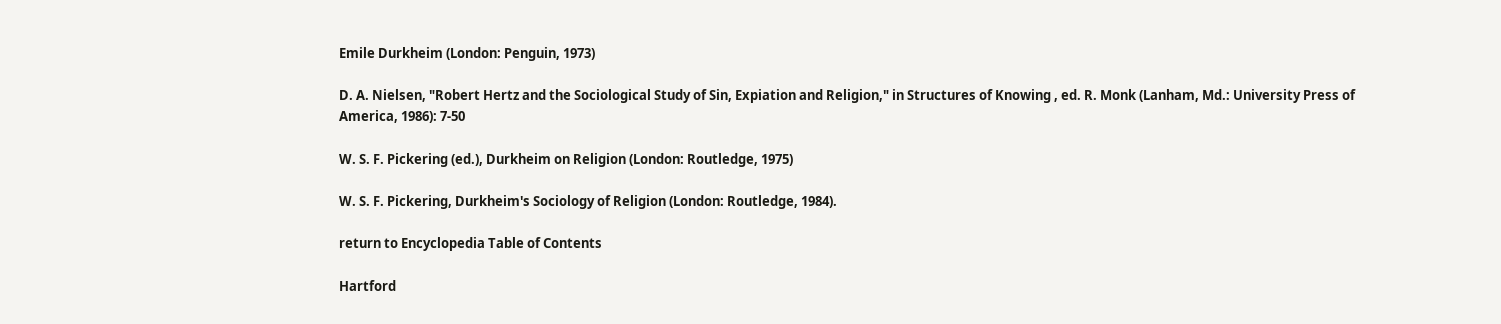Emile Durkheim (London: Penguin, 1973)

D. A. Nielsen, "Robert Hertz and the Sociological Study of Sin, Expiation and Religion," in Structures of Knowing , ed. R. Monk (Lanham, Md.: University Press of America, 1986): 7-50

W. S. F. Pickering (ed.), Durkheim on Religion (London: Routledge, 1975)

W. S. F. Pickering, Durkheim's Sociology of Religion (London: Routledge, 1984).

return to Encyclopedia Table of Contents

Hartford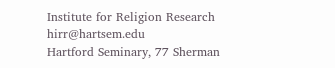Institute for Religion Research   hirr@hartsem.edu
Hartford Seminary, 77 Sherman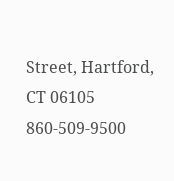Street, Hartford, CT 06105  860-509-9500